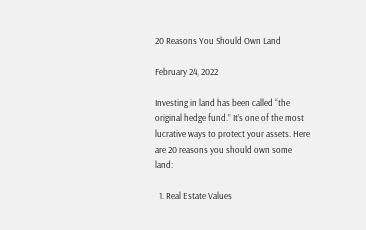20 Reasons You Should Own Land

February 24, 2022

Investing in land has been called “the original hedge fund.” It’s one of the most lucrative ways to protect your assets. Here are 20 reasons you should own some land:

  1. Real Estate Values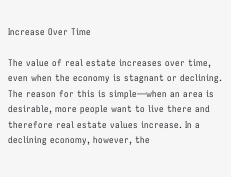Increase Over Time

The value of real estate increases over time, even when the economy is stagnant or declining. The reason for this is simple—when an area is desirable, more people want to live there and therefore real estate values increase. In a declining economy, however, the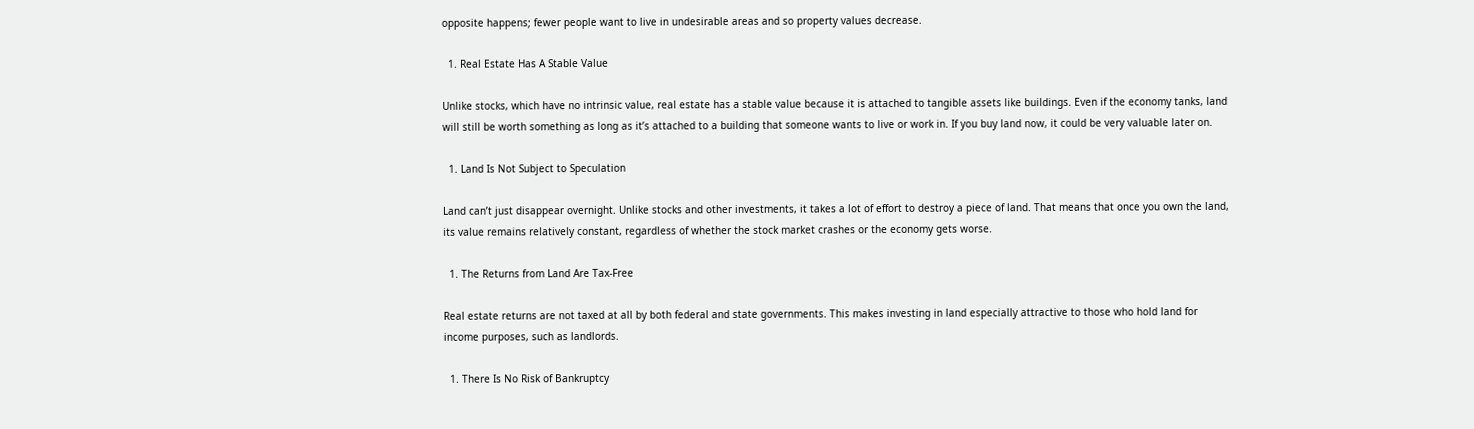opposite happens; fewer people want to live in undesirable areas and so property values decrease.

  1. Real Estate Has A Stable Value

Unlike stocks, which have no intrinsic value, real estate has a stable value because it is attached to tangible assets like buildings. Even if the economy tanks, land will still be worth something as long as it’s attached to a building that someone wants to live or work in. If you buy land now, it could be very valuable later on.

  1. Land Is Not Subject to Speculation

Land can’t just disappear overnight. Unlike stocks and other investments, it takes a lot of effort to destroy a piece of land. That means that once you own the land, its value remains relatively constant, regardless of whether the stock market crashes or the economy gets worse.

  1. The Returns from Land Are Tax-Free

Real estate returns are not taxed at all by both federal and state governments. This makes investing in land especially attractive to those who hold land for income purposes, such as landlords.

  1. There Is No Risk of Bankruptcy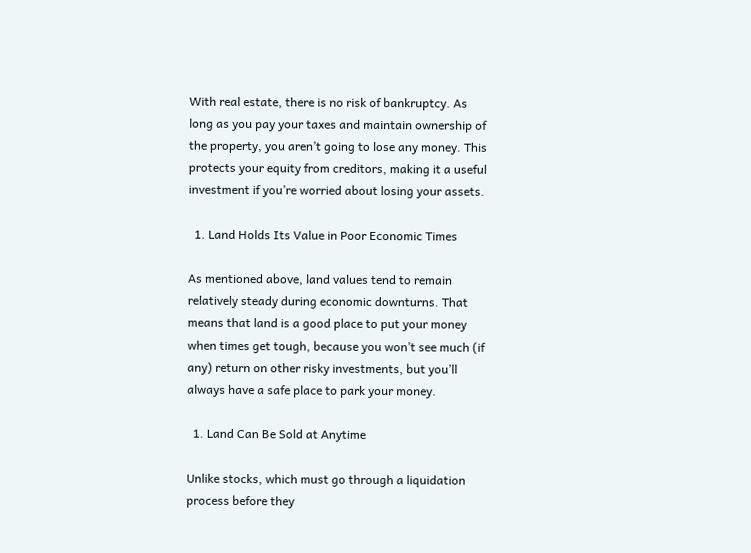With real estate, there is no risk of bankruptcy. As long as you pay your taxes and maintain ownership of the property, you aren’t going to lose any money. This protects your equity from creditors, making it a useful investment if you’re worried about losing your assets.

  1. Land Holds Its Value in Poor Economic Times

As mentioned above, land values tend to remain relatively steady during economic downturns. That means that land is a good place to put your money when times get tough, because you won’t see much (if any) return on other risky investments, but you’ll always have a safe place to park your money.

  1. Land Can Be Sold at Anytime

Unlike stocks, which must go through a liquidation process before they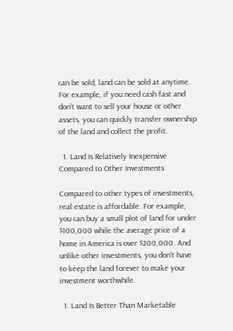can be sold, land can be sold at anytime. For example, if you need cash fast and don’t want to sell your house or other assets, you can quickly transfer ownership of the land and collect the profit.

  1. Land Is Relatively Inexpensive Compared to Other Investments

Compared to other types of investments, real estate is affordable. For example, you can buy a small plot of land for under $100,000 while the average price of a home in America is over $200,000. And unlike other investments, you don’t have to keep the land forever to make your investment worthwhile.

  1. Land Is Better Than Marketable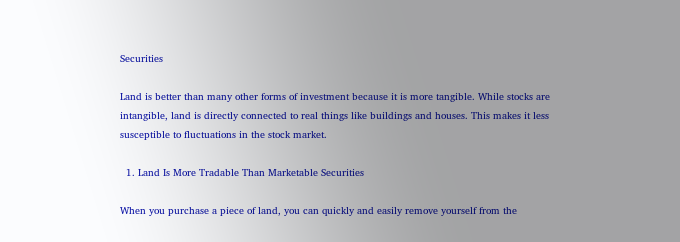Securities

Land is better than many other forms of investment because it is more tangible. While stocks are intangible, land is directly connected to real things like buildings and houses. This makes it less susceptible to fluctuations in the stock market.

  1. Land Is More Tradable Than Marketable Securities

When you purchase a piece of land, you can quickly and easily remove yourself from the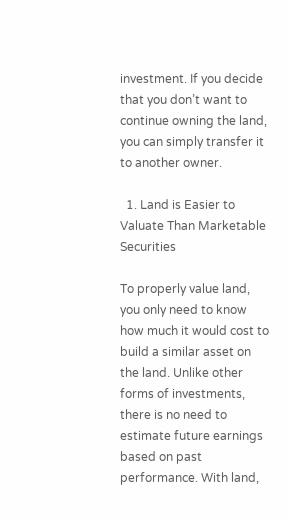investment. If you decide that you don’t want to continue owning the land, you can simply transfer it to another owner.

  1. Land is Easier to Valuate Than Marketable Securities

To properly value land, you only need to know how much it would cost to build a similar asset on the land. Unlike other forms of investments, there is no need to estimate future earnings based on past performance. With land,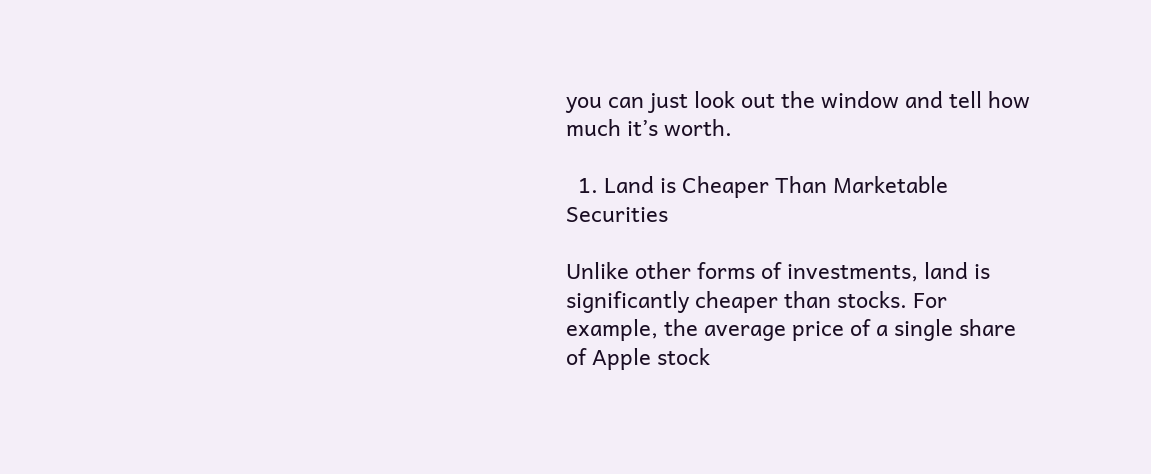you can just look out the window and tell how much it’s worth.

  1. Land is Cheaper Than Marketable Securities

Unlike other forms of investments, land is significantly cheaper than stocks. For example, the average price of a single share of Apple stock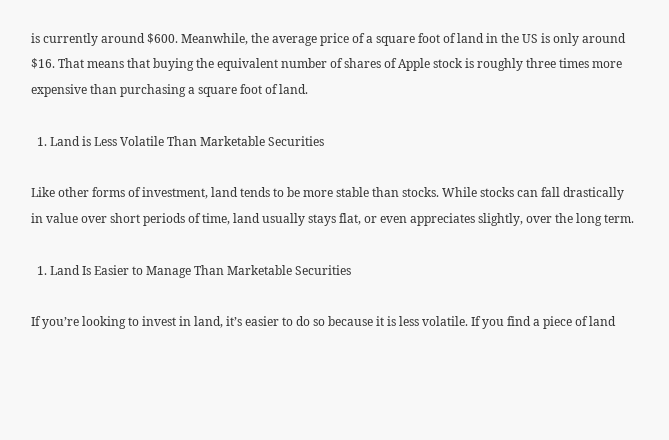is currently around $600. Meanwhile, the average price of a square foot of land in the US is only around $16. That means that buying the equivalent number of shares of Apple stock is roughly three times more expensive than purchasing a square foot of land.

  1. Land is Less Volatile Than Marketable Securities

Like other forms of investment, land tends to be more stable than stocks. While stocks can fall drastically in value over short periods of time, land usually stays flat, or even appreciates slightly, over the long term.

  1. Land Is Easier to Manage Than Marketable Securities

If you’re looking to invest in land, it’s easier to do so because it is less volatile. If you find a piece of land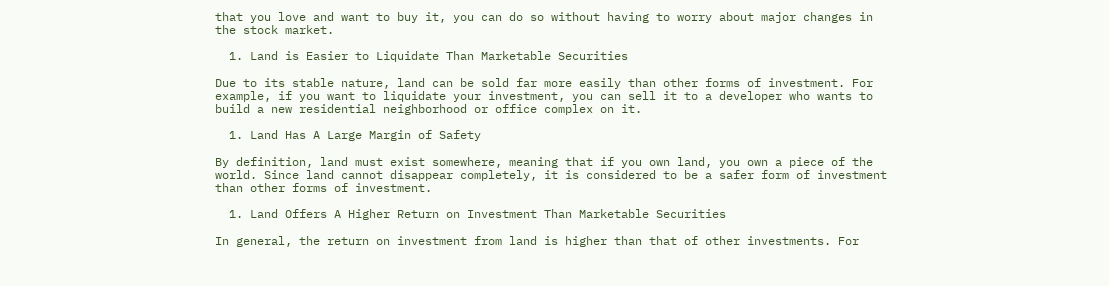that you love and want to buy it, you can do so without having to worry about major changes in the stock market.

  1. Land is Easier to Liquidate Than Marketable Securities

Due to its stable nature, land can be sold far more easily than other forms of investment. For example, if you want to liquidate your investment, you can sell it to a developer who wants to build a new residential neighborhood or office complex on it.

  1. Land Has A Large Margin of Safety

By definition, land must exist somewhere, meaning that if you own land, you own a piece of the world. Since land cannot disappear completely, it is considered to be a safer form of investment than other forms of investment.

  1. Land Offers A Higher Return on Investment Than Marketable Securities

In general, the return on investment from land is higher than that of other investments. For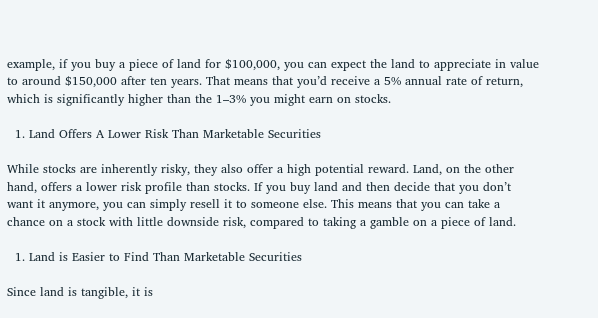example, if you buy a piece of land for $100,000, you can expect the land to appreciate in value to around $150,000 after ten years. That means that you’d receive a 5% annual rate of return, which is significantly higher than the 1–3% you might earn on stocks.

  1. Land Offers A Lower Risk Than Marketable Securities

While stocks are inherently risky, they also offer a high potential reward. Land, on the other hand, offers a lower risk profile than stocks. If you buy land and then decide that you don’t want it anymore, you can simply resell it to someone else. This means that you can take a chance on a stock with little downside risk, compared to taking a gamble on a piece of land.

  1. Land is Easier to Find Than Marketable Securities

Since land is tangible, it is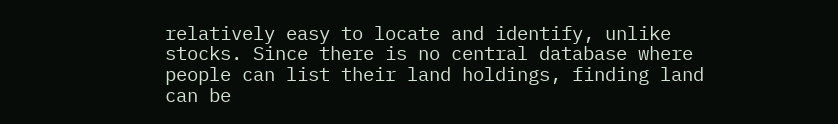relatively easy to locate and identify, unlike stocks. Since there is no central database where people can list their land holdings, finding land can be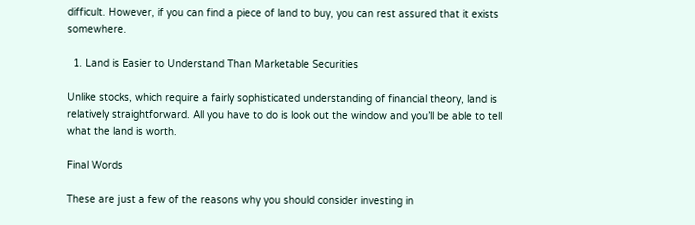difficult. However, if you can find a piece of land to buy, you can rest assured that it exists somewhere.

  1. Land is Easier to Understand Than Marketable Securities

Unlike stocks, which require a fairly sophisticated understanding of financial theory, land is relatively straightforward. All you have to do is look out the window and you’ll be able to tell what the land is worth.

Final Words

These are just a few of the reasons why you should consider investing in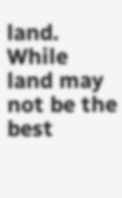land. While land may not be the best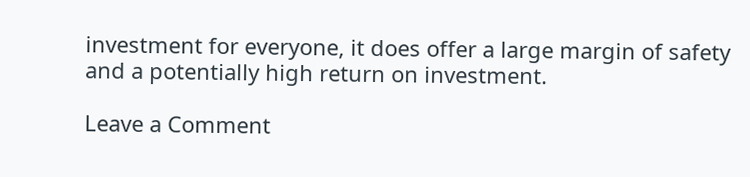investment for everyone, it does offer a large margin of safety and a potentially high return on investment.

Leave a Comment